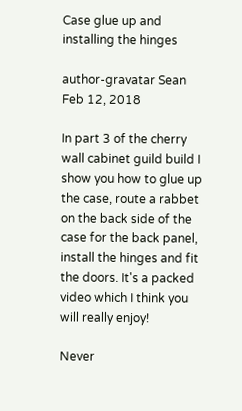Case glue up and installing the hinges

author-gravatar Sean Feb 12, 2018

In part 3 of the cherry wall cabinet guild build I show you how to glue up the case, route a rabbet on the back side of the case for the back panel, install the hinges and fit the doors. It's a packed video which I think you will really enjoy!

Never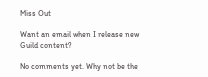Miss Out

Want an email when I release new Guild content?

No comments yet. Why not be the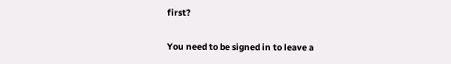first?

You need to be signed in to leave a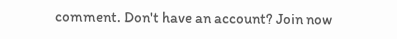comment. Don't have an account? Join now